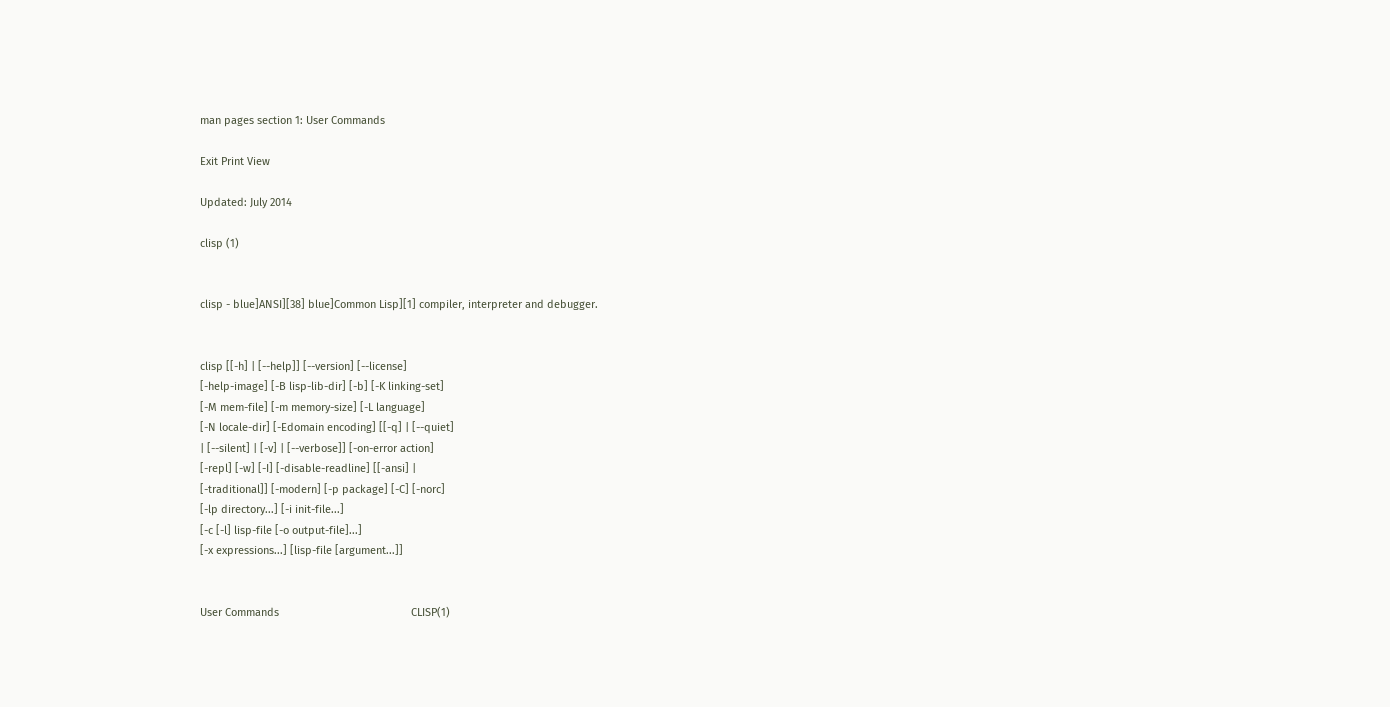man pages section 1: User Commands

Exit Print View

Updated: July 2014

clisp (1)


clisp - blue]ANSI][38] blue]Common Lisp][1] compiler, interpreter and debugger.


clisp [[-h] | [--help]] [--version] [--license]
[-help-image] [-B lisp-lib-dir] [-b] [-K linking-set]
[-M mem-file] [-m memory-size] [-L language]
[-N locale-dir] [-Edomain encoding] [[-q] | [--quiet]
| [--silent] | [-v] | [--verbose]] [-on-error action]
[-repl] [-w] [-I] [-disable-readline] [[-ansi] |
[-traditional]] [-modern] [-p package] [-C] [-norc]
[-lp directory...] [-i init-file...]
[-c [-l] lisp-file [-o output-file]...]
[-x expressions...] [lisp-file [argument...]]


User Commands                                            CLISP(1)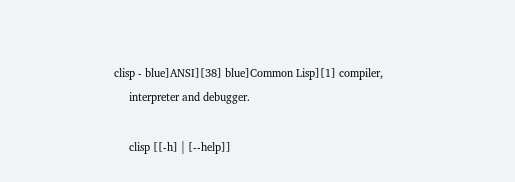clisp - blue]ANSI][38] blue]Common Lisp][1] compiler,
     interpreter and debugger.

     clisp [[-h] | [--help]]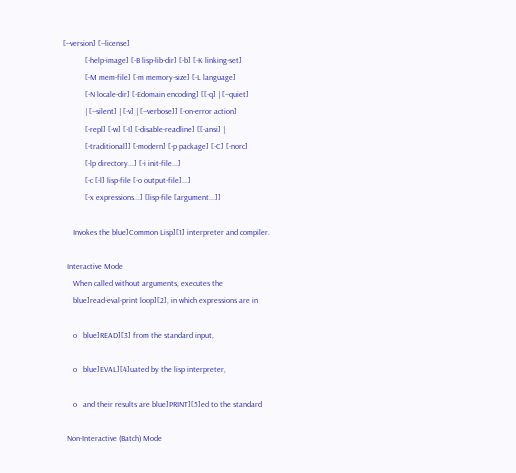[--version] [--license]
           [-help-image] [-B lisp-lib-dir] [-b] [-K linking-set]
           [-M mem-file] [-m memory-size] [-L language]
           [-N locale-dir] [-Edomain encoding] [[-q] | [--quiet]
           | [--silent] | [-v] | [--verbose]] [-on-error action]
           [-repl] [-w] [-I] [-disable-readline] [[-ansi] |
           [-traditional]] [-modern] [-p package] [-C] [-norc]
           [-lp directory...] [-i init-file...]
           [-c [-l] lisp-file [-o output-file]...]
           [-x expressions...] [lisp-file [argument...]]

     Invokes the blue]Common Lisp][1] interpreter and compiler.

  Interactive Mode
     When called without arguments, executes the
     blue]read-eval-print loop][2], in which expressions are in

     o   blue]READ][3] from the standard input,

     o   blue]EVAL][4]uated by the lisp interpreter,

     o   and their results are blue]PRINT][5]ed to the standard

  Non-Interactive (Batch) Mode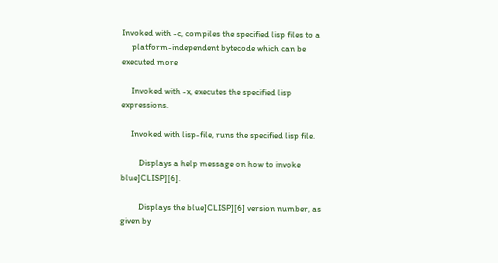Invoked with -c, compiles the specified lisp files to a
     platform-independent bytecode which can be executed more

     Invoked with -x, executes the specified lisp expressions.

     Invoked with lisp-file, runs the specified lisp file.

         Displays a help message on how to invoke blue]CLISP][6].

         Displays the blue]CLISP][6] version number, as given by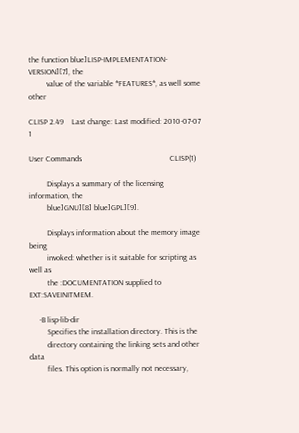the function blue]LISP-IMPLEMENTATION-VERSION][7], the
         value of the variable *FEATURES*, as well some other

CLISP 2.49    Last change: Last modified: 2010-07-07            1

User Commands                                            CLISP(1)

         Displays a summary of the licensing information, the
         blue]GNU][8] blue]GPL][9].

         Displays information about the memory image being
         invoked: whether is it suitable for scripting as well as
         the :DOCUMENTATION supplied to EXT:SAVEINITMEM.

     -B lisp-lib-dir
         Specifies the installation directory. This is the
         directory containing the linking sets and other data
         files. This option is normally not necessary,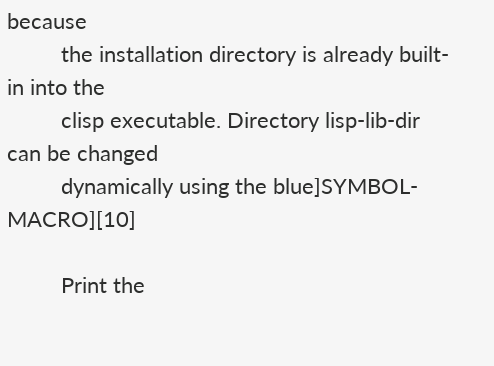because
         the installation directory is already built-in into the
         clisp executable. Directory lisp-lib-dir can be changed
         dynamically using the blue]SYMBOL-MACRO][10]

         Print the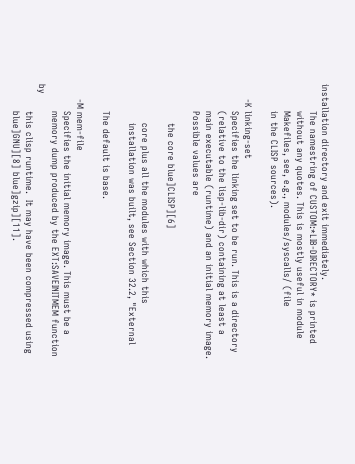installation directory and exit immediately.
         The namestring of CUSTOM:*LIB-DIRECTORY* is printed
         without any quotes. This is mostly useful in module
         Makefiles, see, e.g., modules/syscalls/ (file
         in the CLISP sources).

     -K linking-set
         Specifies the linking set to be run. This is a directory
         (relative to the lisp-lib-dir) containing at least a
         main executable (runtime) and an initial memory image.
         Possible values are

             the core blue]CLISP][6]

             core plus all the modules with which this
             installation was built, see Section 32.2, "External

         The default is base.

     -M mem-file
         Specifies the initial memory image. This must be a
         memory dump produced by the EXT:SAVEINITMEM function by
         this clisp runtime.  It may have been compressed using
         blue]GNU][8] blue]gzip][11].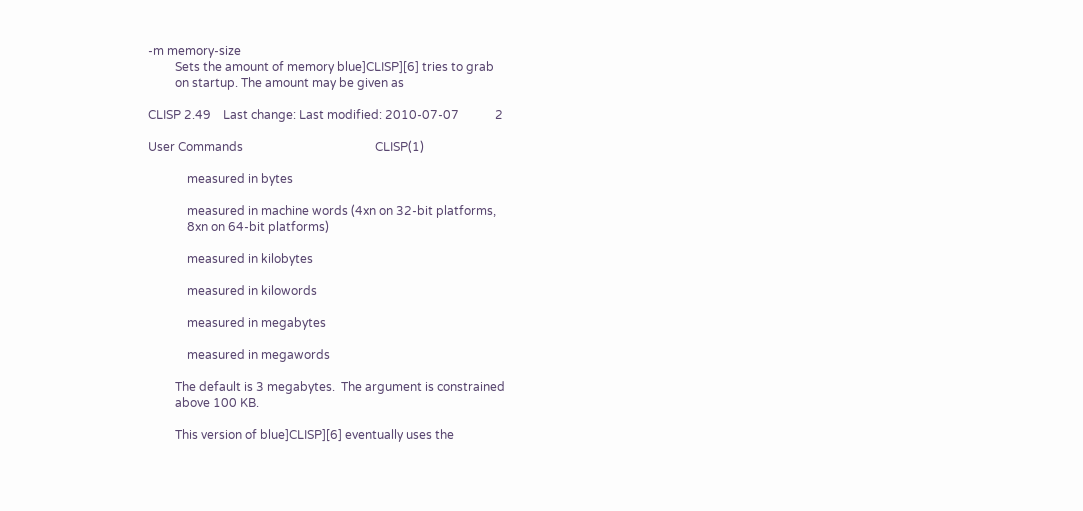-m memory-size
         Sets the amount of memory blue]CLISP][6] tries to grab
         on startup. The amount may be given as

CLISP 2.49    Last change: Last modified: 2010-07-07            2

User Commands                                            CLISP(1)

             measured in bytes

             measured in machine words (4xn on 32-bit platforms,
             8xn on 64-bit platforms)

             measured in kilobytes

             measured in kilowords

             measured in megabytes

             measured in megawords

         The default is 3 megabytes.  The argument is constrained
         above 100 KB.

         This version of blue]CLISP][6] eventually uses the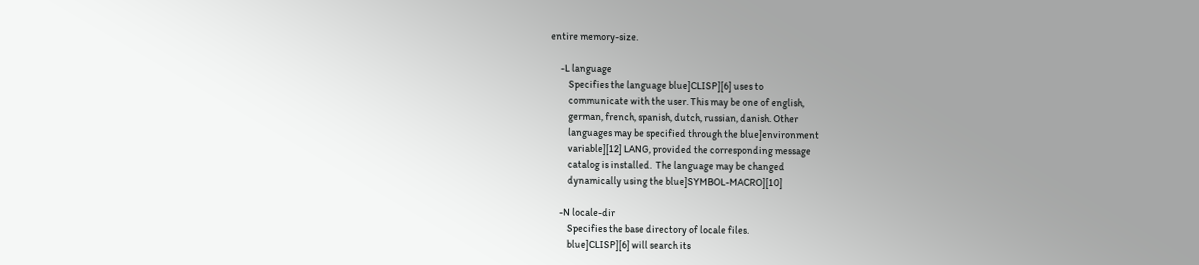entire memory-size.

     -L language
         Specifies the language blue]CLISP][6] uses to
         communicate with the user. This may be one of english,
         german, french, spanish, dutch, russian, danish. Other
         languages may be specified through the blue]environment
         variable][12] LANG, provided the corresponding message
         catalog is installed.  The language may be changed
         dynamically using the blue]SYMBOL-MACRO][10]

     -N locale-dir
         Specifies the base directory of locale files.
         blue]CLISP][6] will search its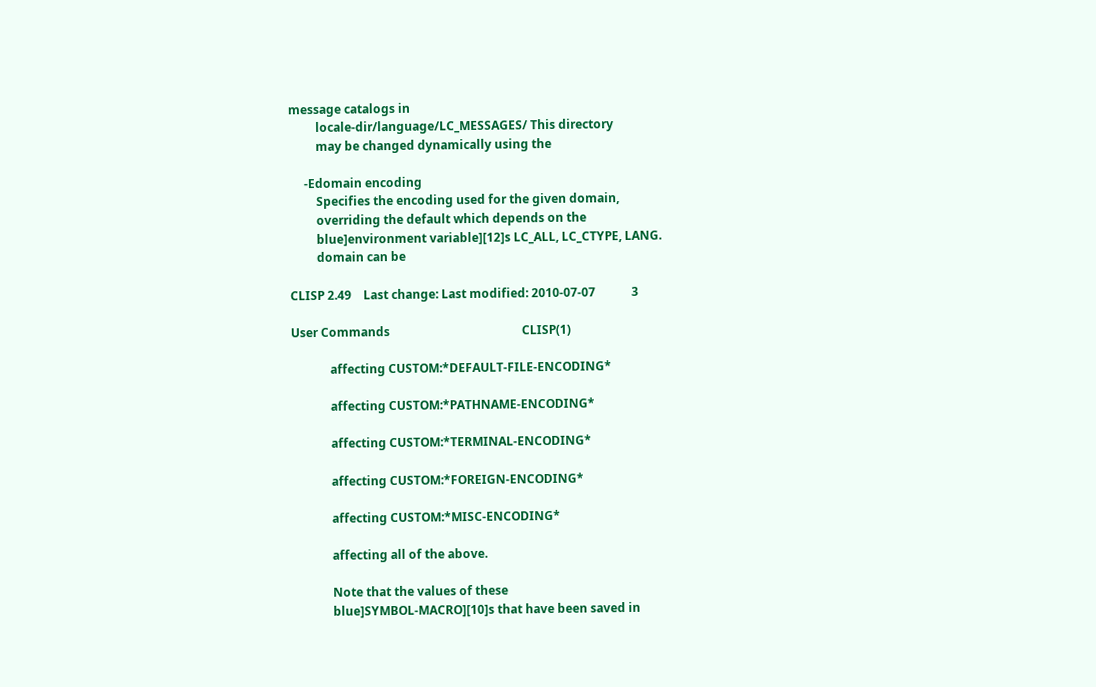message catalogs in
         locale-dir/language/LC_MESSAGES/ This directory
         may be changed dynamically using the

     -Edomain encoding
         Specifies the encoding used for the given domain,
         overriding the default which depends on the
         blue]environment variable][12]s LC_ALL, LC_CTYPE, LANG.
         domain can be

CLISP 2.49    Last change: Last modified: 2010-07-07            3

User Commands                                            CLISP(1)

             affecting CUSTOM:*DEFAULT-FILE-ENCODING*

             affecting CUSTOM:*PATHNAME-ENCODING*

             affecting CUSTOM:*TERMINAL-ENCODING*

             affecting CUSTOM:*FOREIGN-ENCODING*

             affecting CUSTOM:*MISC-ENCODING*

             affecting all of the above.

             Note that the values of these
             blue]SYMBOL-MACRO][10]s that have been saved in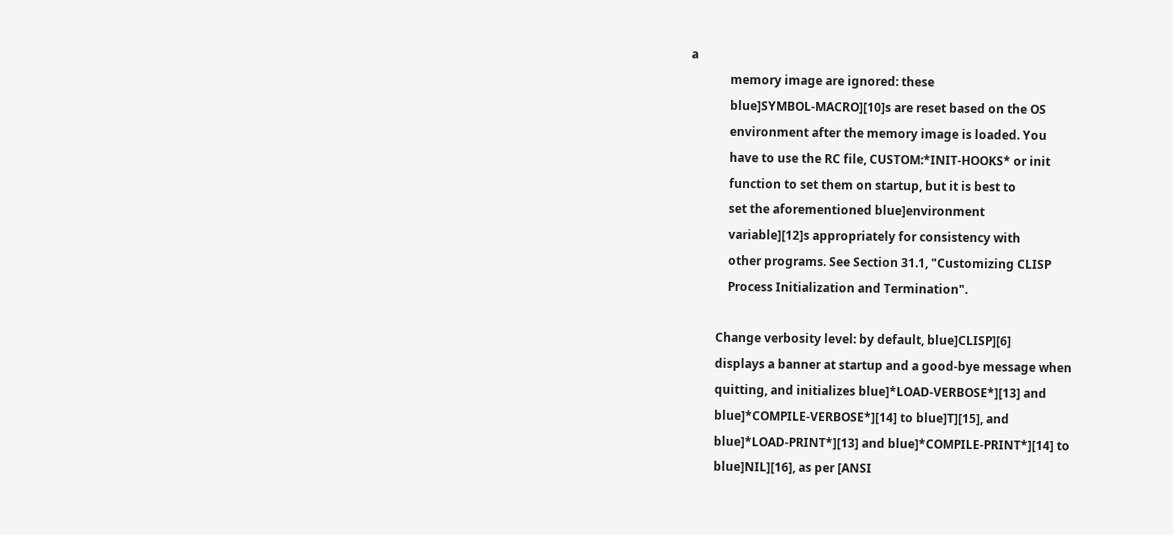a
             memory image are ignored: these
             blue]SYMBOL-MACRO][10]s are reset based on the OS
             environment after the memory image is loaded. You
             have to use the RC file, CUSTOM:*INIT-HOOKS* or init
             function to set them on startup, but it is best to
             set the aforementioned blue]environment
             variable][12]s appropriately for consistency with
             other programs. See Section 31.1, "Customizing CLISP
             Process Initialization and Termination".

         Change verbosity level: by default, blue]CLISP][6]
         displays a banner at startup and a good-bye message when
         quitting, and initializes blue]*LOAD-VERBOSE*][13] and
         blue]*COMPILE-VERBOSE*][14] to blue]T][15], and
         blue]*LOAD-PRINT*][13] and blue]*COMPILE-PRINT*][14] to
         blue]NIL][16], as per [ANSI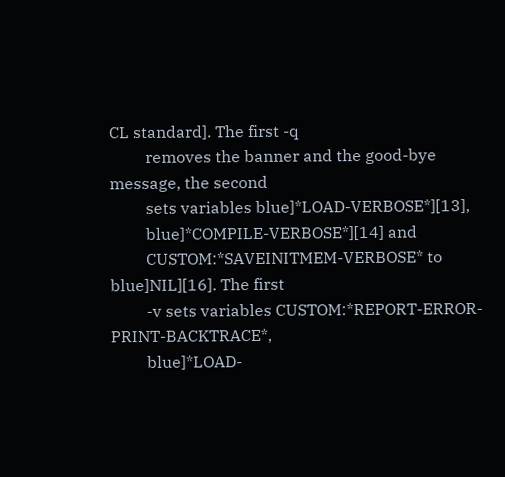CL standard]. The first -q
         removes the banner and the good-bye message, the second
         sets variables blue]*LOAD-VERBOSE*][13],
         blue]*COMPILE-VERBOSE*][14] and
         CUSTOM:*SAVEINITMEM-VERBOSE* to blue]NIL][16]. The first
         -v sets variables CUSTOM:*REPORT-ERROR-PRINT-BACKTRACE*,
         blue]*LOAD-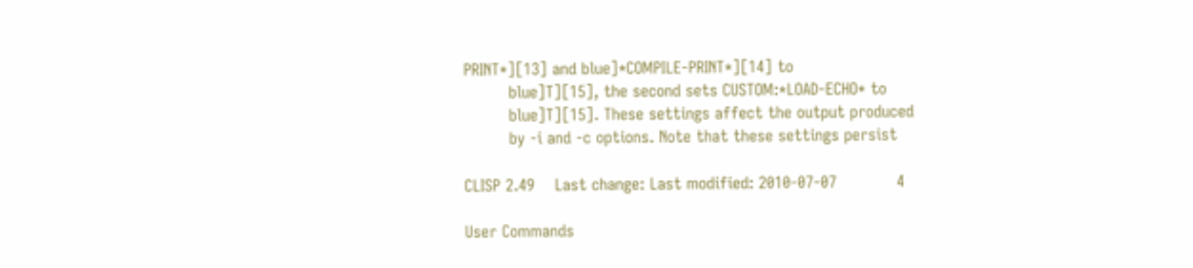PRINT*][13] and blue]*COMPILE-PRINT*][14] to
         blue]T][15], the second sets CUSTOM:*LOAD-ECHO* to
         blue]T][15]. These settings affect the output produced
         by -i and -c options. Note that these settings persist

CLISP 2.49    Last change: Last modified: 2010-07-07            4

User Commands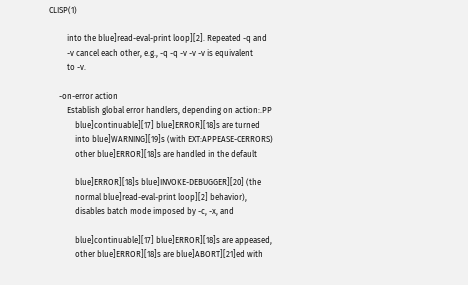CLISP(1)

         into the blue]read-eval-print loop][2]. Repeated -q and
         -v cancel each other, e.g., -q -q -v -v -v is equivalent
         to -v.

     -on-error action
         Establish global error handlers, depending on action:.PP
             blue]continuable][17] blue]ERROR][18]s are turned
             into blue]WARNING][19]s (with EXT:APPEASE-CERRORS)
             other blue]ERROR][18]s are handled in the default

             blue]ERROR][18]s blue]INVOKE-DEBUGGER][20] (the
             normal blue]read-eval-print loop][2] behavior),
             disables batch mode imposed by -c, -x, and

             blue]continuable][17] blue]ERROR][18]s are appeased,
             other blue]ERROR][18]s are blue]ABORT][21]ed with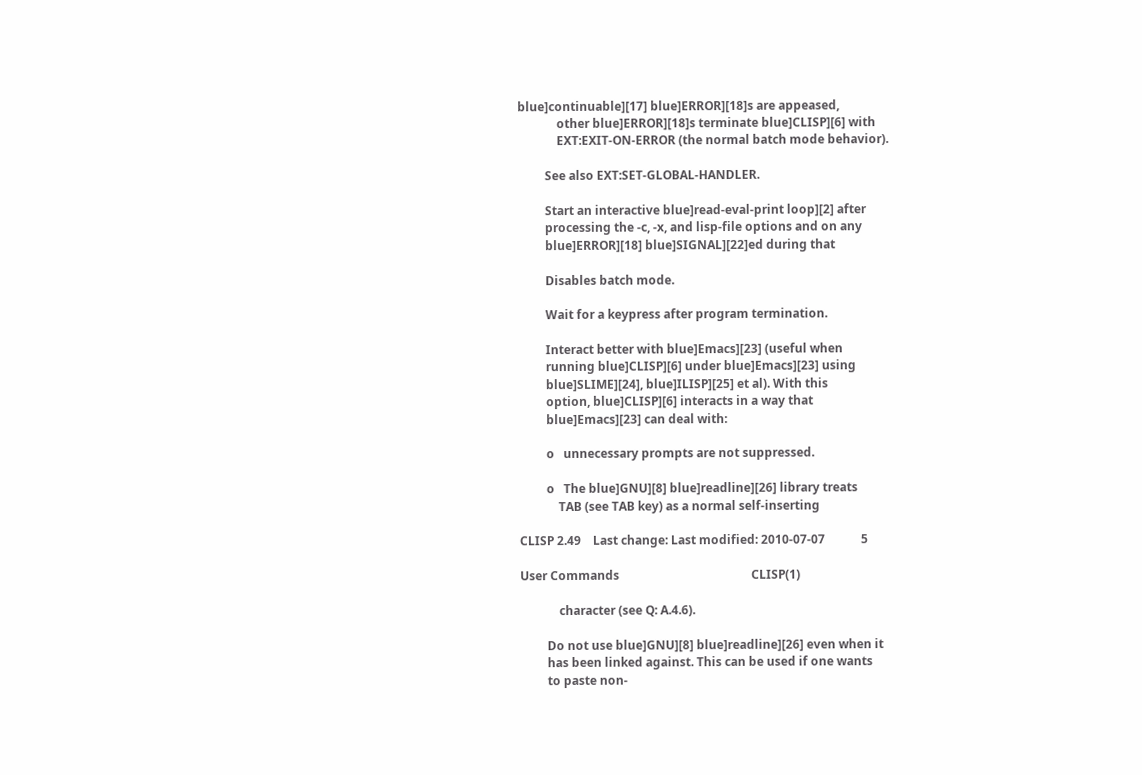blue]continuable][17] blue]ERROR][18]s are appeased,
             other blue]ERROR][18]s terminate blue]CLISP][6] with
             EXT:EXIT-ON-ERROR (the normal batch mode behavior).

         See also EXT:SET-GLOBAL-HANDLER.

         Start an interactive blue]read-eval-print loop][2] after
         processing the -c, -x, and lisp-file options and on any
         blue]ERROR][18] blue]SIGNAL][22]ed during that

         Disables batch mode.

         Wait for a keypress after program termination.

         Interact better with blue]Emacs][23] (useful when
         running blue]CLISP][6] under blue]Emacs][23] using
         blue]SLIME][24], blue]ILISP][25] et al). With this
         option, blue]CLISP][6] interacts in a way that
         blue]Emacs][23] can deal with:

         o   unnecessary prompts are not suppressed.

         o   The blue]GNU][8] blue]readline][26] library treats
             TAB (see TAB key) as a normal self-inserting

CLISP 2.49    Last change: Last modified: 2010-07-07            5

User Commands                                            CLISP(1)

             character (see Q: A.4.6).

         Do not use blue]GNU][8] blue]readline][26] even when it
         has been linked against. This can be used if one wants
         to paste non-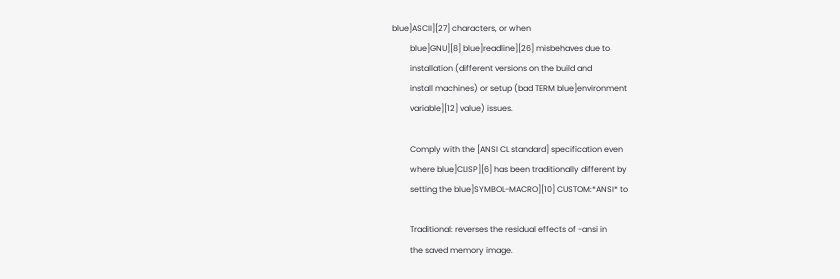blue]ASCII][27] characters, or when
         blue]GNU][8] blue]readline][26] misbehaves due to
         installation (different versions on the build and
         install machines) or setup (bad TERM blue]environment
         variable][12] value) issues.

         Comply with the [ANSI CL standard] specification even
         where blue]CLISP][6] has been traditionally different by
         setting the blue]SYMBOL-MACRO][10] CUSTOM:*ANSI* to

         Traditional: reverses the residual effects of -ansi in
         the saved memory image.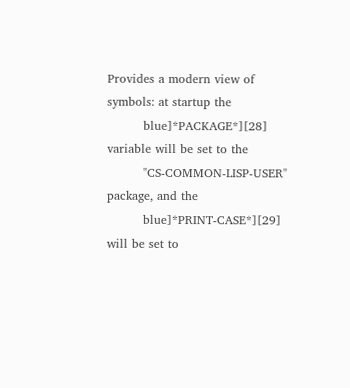Provides a modern view of symbols: at startup the
         blue]*PACKAGE*][28] variable will be set to the
         "CS-COMMON-LISP-USER" package, and the
         blue]*PRINT-CASE*][29] will be set to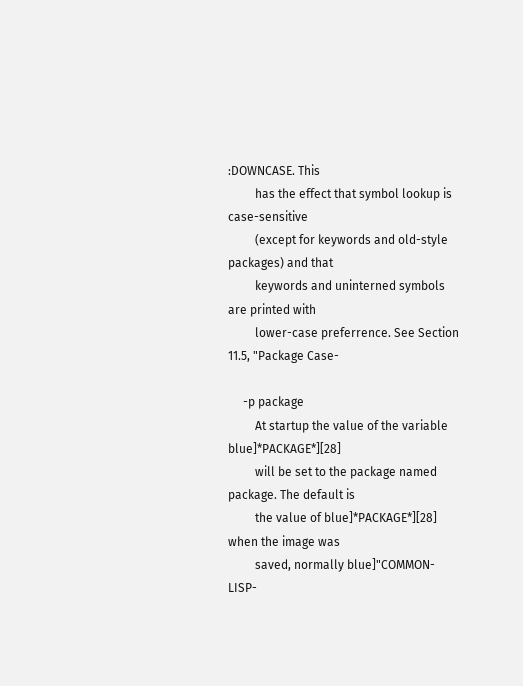:DOWNCASE. This
         has the effect that symbol lookup is case-sensitive
         (except for keywords and old-style packages) and that
         keywords and uninterned symbols are printed with
         lower-case preferrence. See Section 11.5, "Package Case-

     -p package
         At startup the value of the variable blue]*PACKAGE*][28]
         will be set to the package named package. The default is
         the value of blue]*PACKAGE*][28] when the image was
         saved, normally blue]"COMMON-LISP-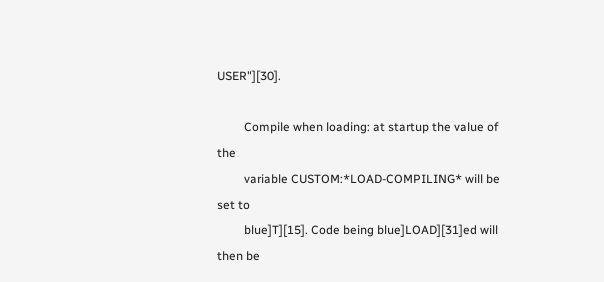USER"][30].

         Compile when loading: at startup the value of the
         variable CUSTOM:*LOAD-COMPILING* will be set to
         blue]T][15]. Code being blue]LOAD][31]ed will then be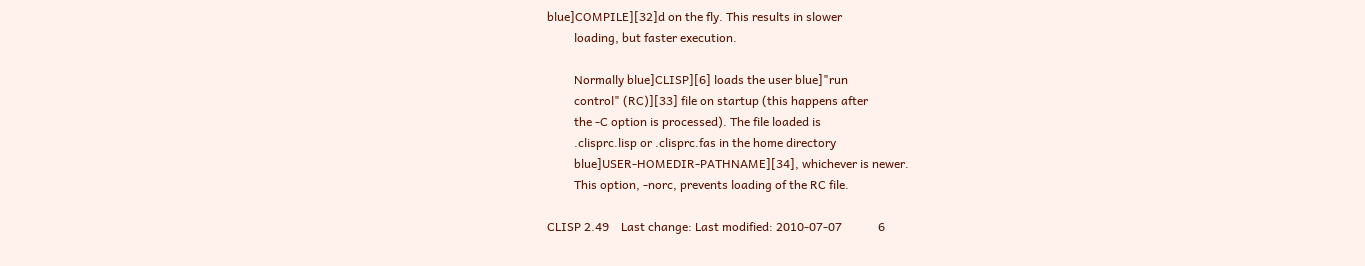blue]COMPILE][32]d on the fly. This results in slower
         loading, but faster execution.

         Normally blue]CLISP][6] loads the user blue]"run
         control" (RC)][33] file on startup (this happens after
         the -C option is processed). The file loaded is
         .clisprc.lisp or .clisprc.fas in the home directory
         blue]USER-HOMEDIR-PATHNAME][34], whichever is newer.
         This option, -norc, prevents loading of the RC file.

CLISP 2.49    Last change: Last modified: 2010-07-07            6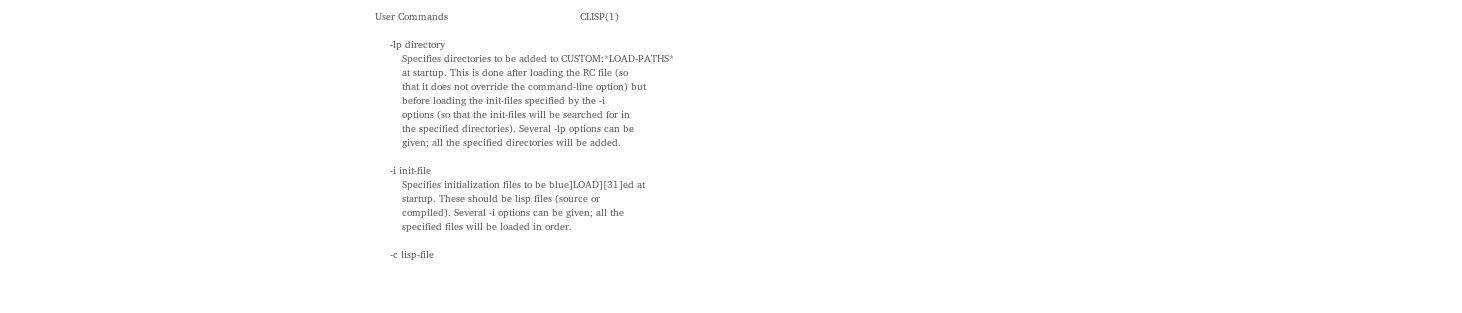User Commands                                            CLISP(1)

     -lp directory
         Specifies directories to be added to CUSTOM:*LOAD-PATHS*
         at startup. This is done after loading the RC file (so
         that it does not override the command-line option) but
         before loading the init-files specified by the -i
         options (so that the init-files will be searched for in
         the specified directories). Several -lp options can be
         given; all the specified directories will be added.

     -i init-file
         Specifies initialization files to be blue]LOAD][31]ed at
         startup. These should be lisp files (source or
         compiled). Several -i options can be given; all the
         specified files will be loaded in order.

     -c lisp-file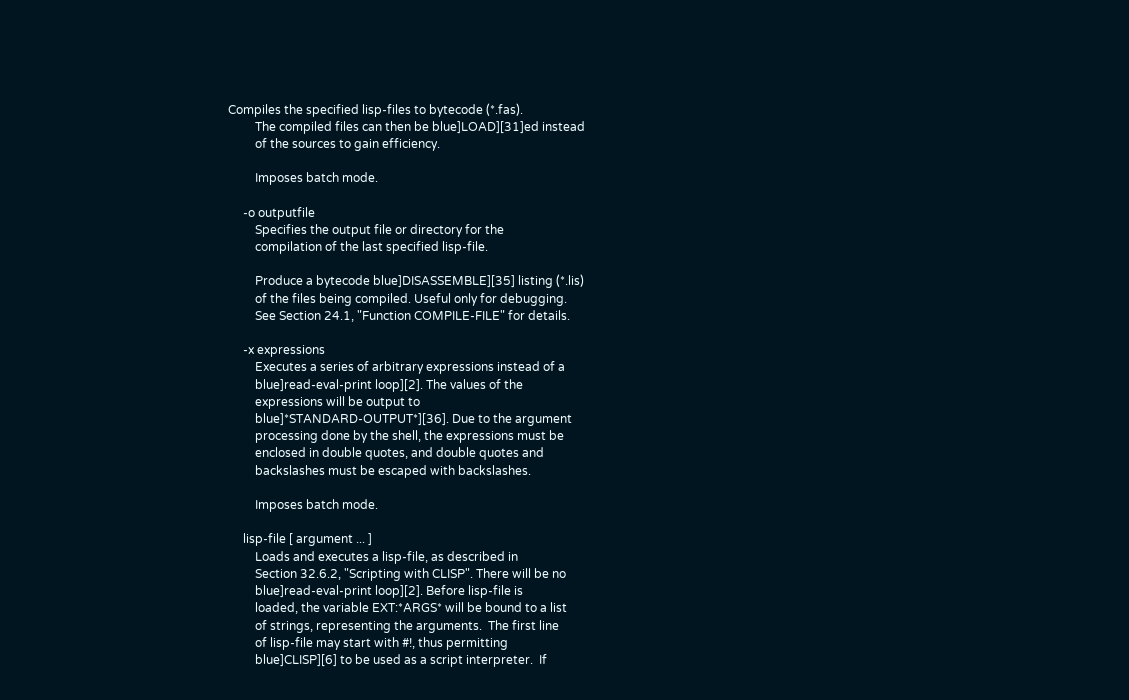Compiles the specified lisp-files to bytecode (*.fas).
         The compiled files can then be blue]LOAD][31]ed instead
         of the sources to gain efficiency.

         Imposes batch mode.

     -o outputfile
         Specifies the output file or directory for the
         compilation of the last specified lisp-file.

         Produce a bytecode blue]DISASSEMBLE][35] listing (*.lis)
         of the files being compiled. Useful only for debugging.
         See Section 24.1, "Function COMPILE-FILE" for details.

     -x expressions
         Executes a series of arbitrary expressions instead of a
         blue]read-eval-print loop][2]. The values of the
         expressions will be output to
         blue]*STANDARD-OUTPUT*][36]. Due to the argument
         processing done by the shell, the expressions must be
         enclosed in double quotes, and double quotes and
         backslashes must be escaped with backslashes.

         Imposes batch mode.

     lisp-file [ argument ... ]
         Loads and executes a lisp-file, as described in
         Section 32.6.2, "Scripting with CLISP". There will be no
         blue]read-eval-print loop][2]. Before lisp-file is
         loaded, the variable EXT:*ARGS* will be bound to a list
         of strings, representing the arguments.  The first line
         of lisp-file may start with #!, thus permitting
         blue]CLISP][6] to be used as a script interpreter.  If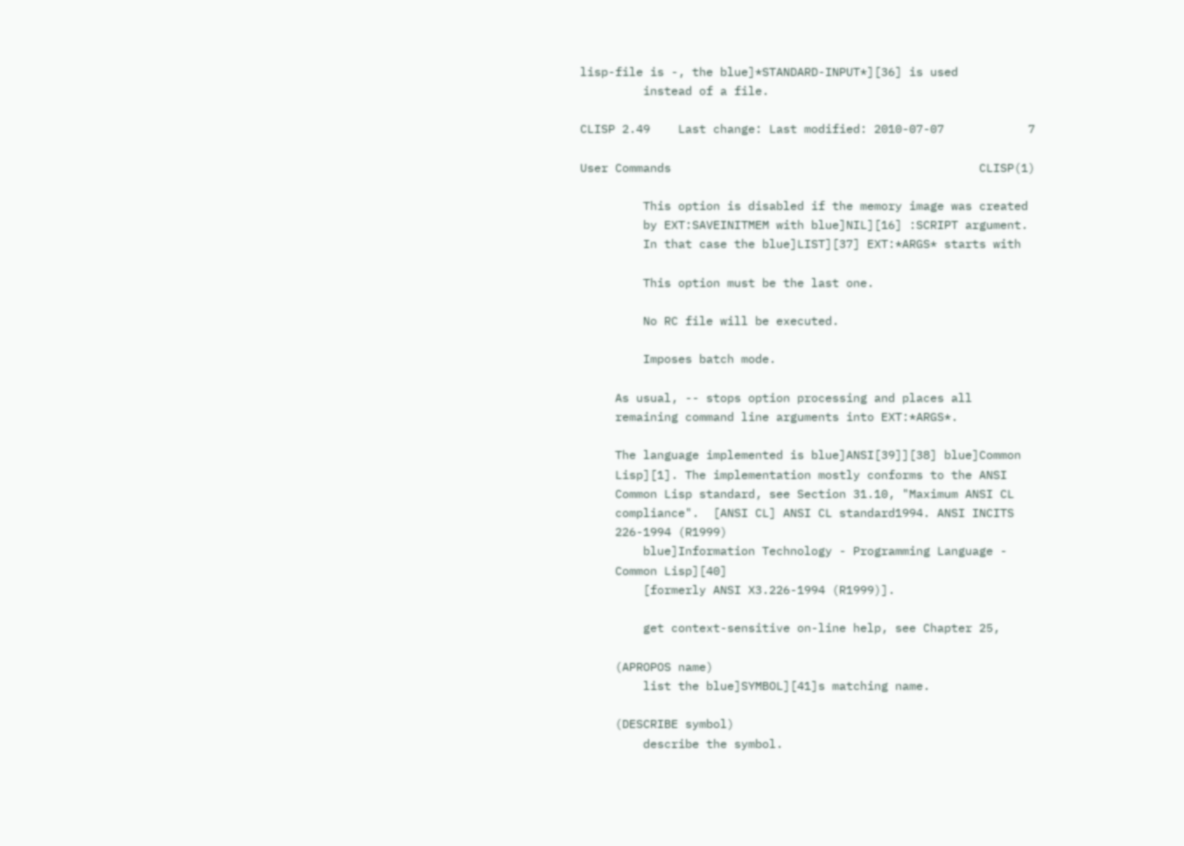lisp-file is -, the blue]*STANDARD-INPUT*][36] is used
         instead of a file.

CLISP 2.49    Last change: Last modified: 2010-07-07            7

User Commands                                            CLISP(1)

         This option is disabled if the memory image was created
         by EXT:SAVEINITMEM with blue]NIL][16] :SCRIPT argument.
         In that case the blue]LIST][37] EXT:*ARGS* starts with

         This option must be the last one.

         No RC file will be executed.

         Imposes batch mode.

     As usual, -- stops option processing and places all
     remaining command line arguments into EXT:*ARGS*.

     The language implemented is blue]ANSI[39]][38] blue]Common
     Lisp][1]. The implementation mostly conforms to the ANSI
     Common Lisp standard, see Section 31.10, "Maximum ANSI CL
     compliance".  [ANSI CL] ANSI CL standard1994. ANSI INCITS
     226-1994 (R1999)
         blue]Information Technology - Programming Language -
     Common Lisp][40]
         [formerly ANSI X3.226-1994 (R1999)].

         get context-sensitive on-line help, see Chapter 25,

     (APROPOS name)
         list the blue]SYMBOL][41]s matching name.

     (DESCRIBE symbol)
         describe the symbol.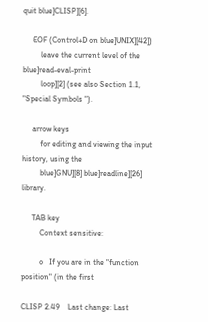quit blue]CLISP][6].

     EOF (Control+D on blue]UNIX][42])
         leave the current level of the blue]read-eval-print
         loop][2] (see also Section 1.1, "Special Symbols ").

     arrow keys
         for editing and viewing the input history, using the
         blue]GNU][8] blue]readline][26] library.

     TAB key
         Context sensitive:

         o   If you are in the "function position" (in the first

CLISP 2.49    Last change: Last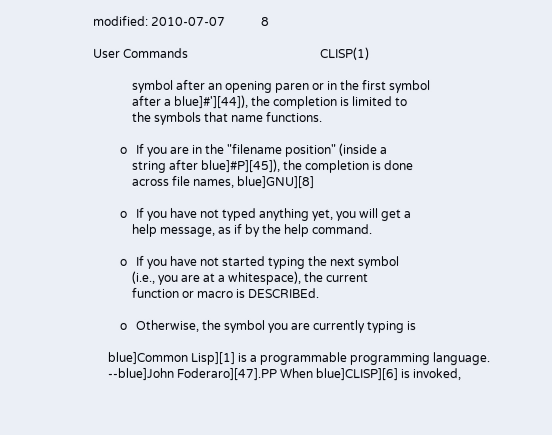modified: 2010-07-07            8

User Commands                                            CLISP(1)

             symbol after an opening paren or in the first symbol
             after a blue]#'][44]), the completion is limited to
             the symbols that name functions.

         o   If you are in the "filename position" (inside a
             string after blue]#P][45]), the completion is done
             across file names, blue]GNU][8]

         o   If you have not typed anything yet, you will get a
             help message, as if by the help command.

         o   If you have not started typing the next symbol
             (i.e., you are at a whitespace), the current
             function or macro is DESCRIBEd.

         o   Otherwise, the symbol you are currently typing is

     blue]Common Lisp][1] is a programmable programming language.
     --blue]John Foderaro][47].PP When blue]CLISP][6] is invoked,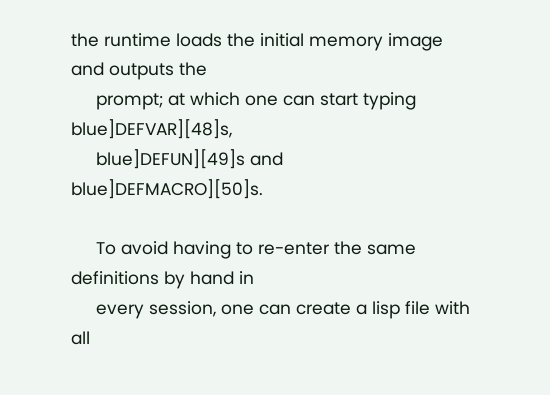the runtime loads the initial memory image and outputs the
     prompt; at which one can start typing blue]DEFVAR][48]s,
     blue]DEFUN][49]s and blue]DEFMACRO][50]s.

     To avoid having to re-enter the same definitions by hand in
     every session, one can create a lisp file with all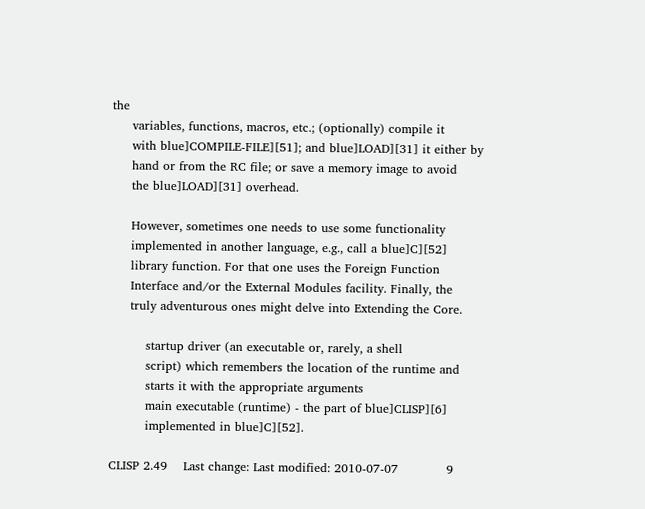the
     variables, functions, macros, etc.; (optionally) compile it
     with blue]COMPILE-FILE][51]; and blue]LOAD][31] it either by
     hand or from the RC file; or save a memory image to avoid
     the blue]LOAD][31] overhead.

     However, sometimes one needs to use some functionality
     implemented in another language, e.g., call a blue]C][52]
     library function. For that one uses the Foreign Function
     Interface and/or the External Modules facility. Finally, the
     truly adventurous ones might delve into Extending the Core.

         startup driver (an executable or, rarely, a shell
         script) which remembers the location of the runtime and
         starts it with the appropriate arguments
         main executable (runtime) - the part of blue]CLISP][6]
         implemented in blue]C][52].

CLISP 2.49    Last change: Last modified: 2010-07-07            9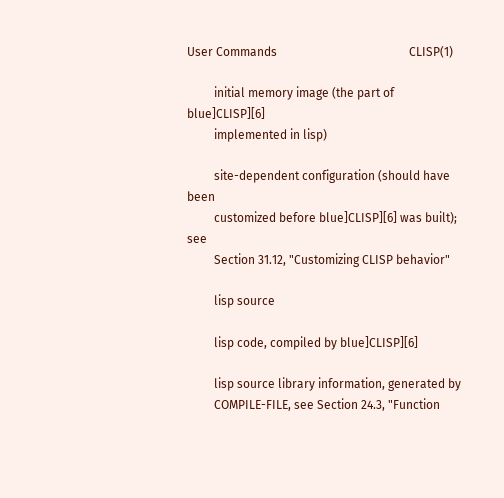User Commands                                            CLISP(1)

         initial memory image (the part of blue]CLISP][6]
         implemented in lisp)

         site-dependent configuration (should have been
         customized before blue]CLISP][6] was built); see
         Section 31.12, "Customizing CLISP behavior"

         lisp source

         lisp code, compiled by blue]CLISP][6]

         lisp source library information, generated by
         COMPILE-FILE, see Section 24.3, "Function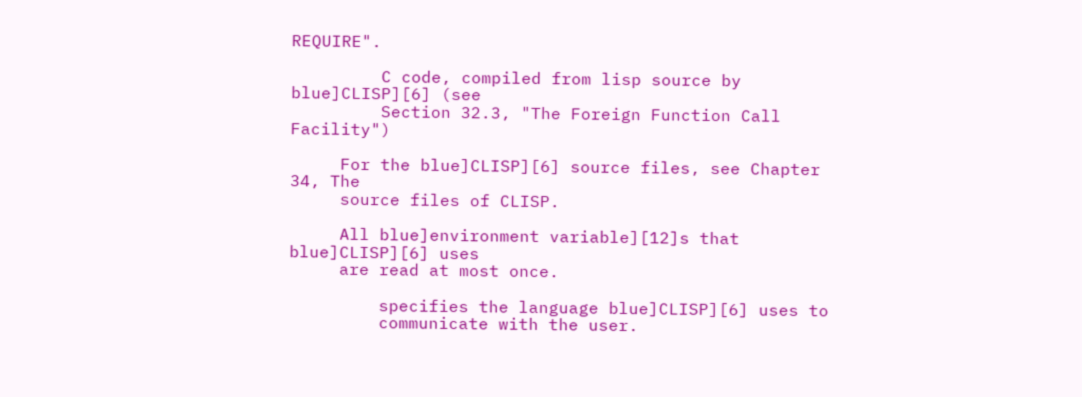REQUIRE".

         C code, compiled from lisp source by blue]CLISP][6] (see
         Section 32.3, "The Foreign Function Call Facility")

     For the blue]CLISP][6] source files, see Chapter 34, The
     source files of CLISP.

     All blue]environment variable][12]s that blue]CLISP][6] uses
     are read at most once.

         specifies the language blue]CLISP][6] uses to
         communicate with the user.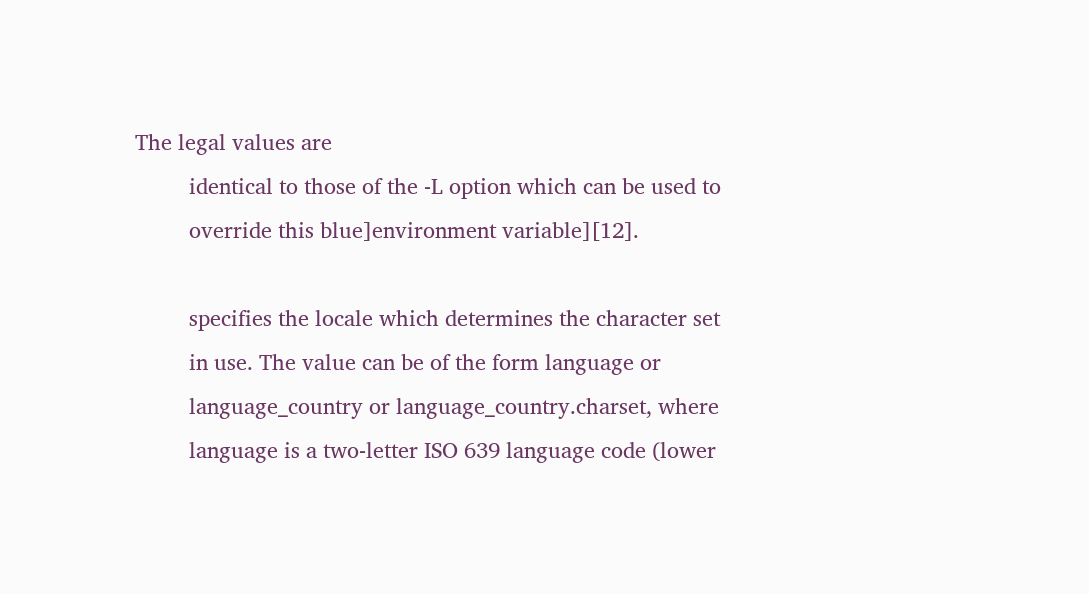The legal values are
         identical to those of the -L option which can be used to
         override this blue]environment variable][12].

         specifies the locale which determines the character set
         in use. The value can be of the form language or
         language_country or language_country.charset, where
         language is a two-letter ISO 639 language code (lower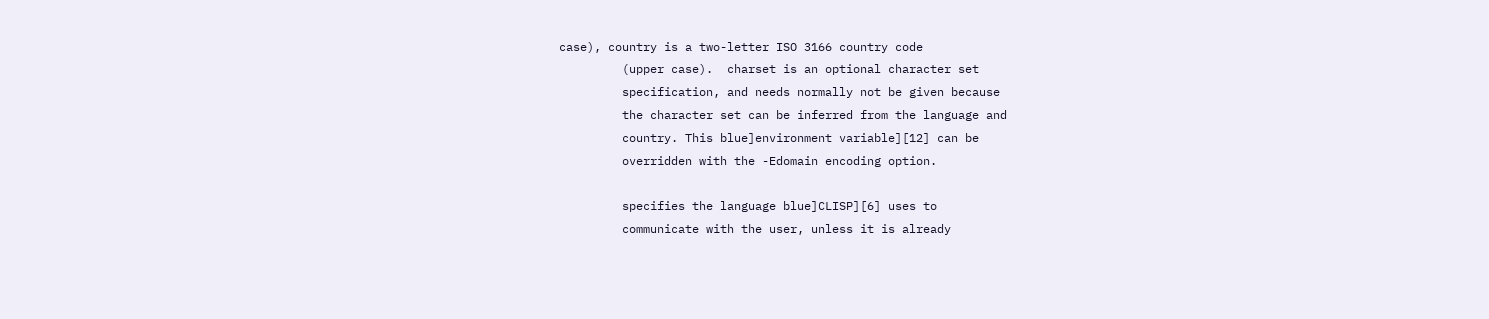case), country is a two-letter ISO 3166 country code
         (upper case).  charset is an optional character set
         specification, and needs normally not be given because
         the character set can be inferred from the language and
         country. This blue]environment variable][12] can be
         overridden with the -Edomain encoding option.

         specifies the language blue]CLISP][6] uses to
         communicate with the user, unless it is already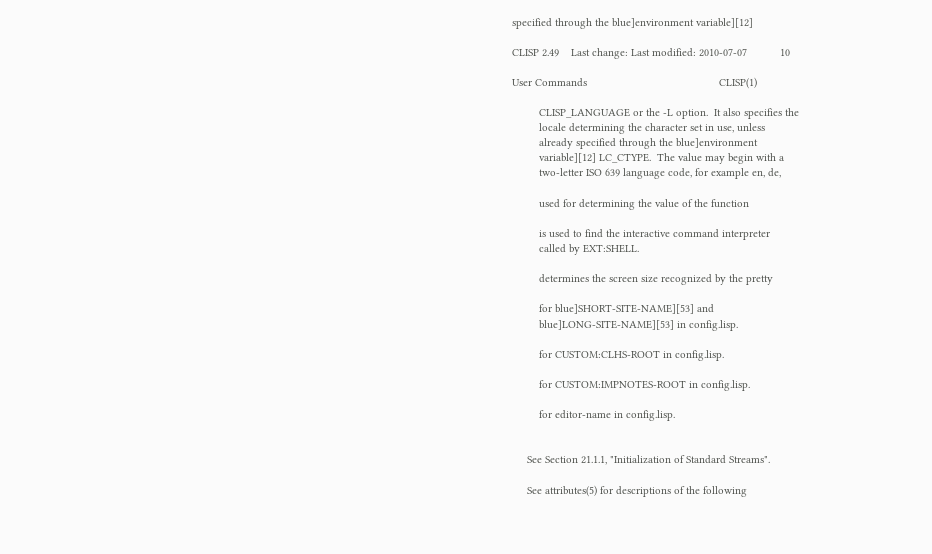specified through the blue]environment variable][12]

CLISP 2.49    Last change: Last modified: 2010-07-07           10

User Commands                                            CLISP(1)

         CLISP_LANGUAGE or the -L option.  It also specifies the
         locale determining the character set in use, unless
         already specified through the blue]environment
         variable][12] LC_CTYPE.  The value may begin with a
         two-letter ISO 639 language code, for example en, de,

         used for determining the value of the function

         is used to find the interactive command interpreter
         called by EXT:SHELL.

         determines the screen size recognized by the pretty

         for blue]SHORT-SITE-NAME][53] and
         blue]LONG-SITE-NAME][53] in config.lisp.

         for CUSTOM:CLHS-ROOT in config.lisp.

         for CUSTOM:IMPNOTES-ROOT in config.lisp.

         for editor-name in config.lisp.


     See Section 21.1.1, "Initialization of Standard Streams".

     See attributes(5) for descriptions of the following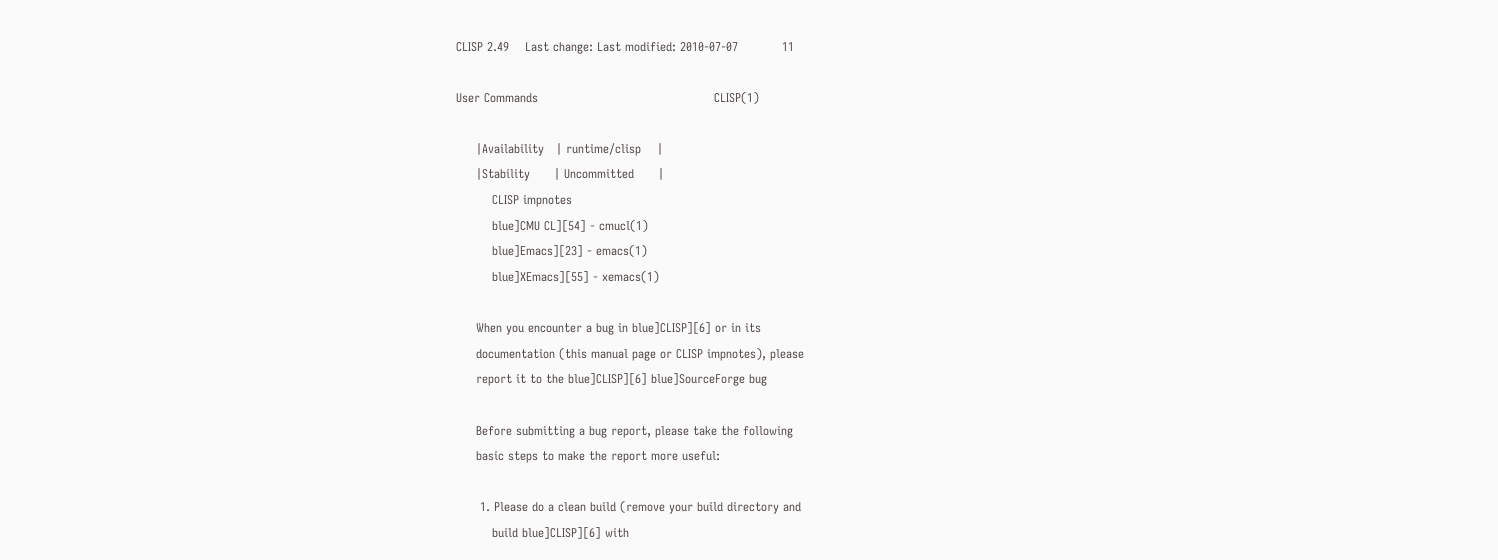CLISP 2.49    Last change: Last modified: 2010-07-07           11

User Commands                                            CLISP(1)

     |Availability   | runtime/clisp    |
     |Stability      | Uncommitted      |
         CLISP impnotes
         blue]CMU CL][54] - cmucl(1)
         blue]Emacs][23] - emacs(1)
         blue]XEmacs][55] - xemacs(1)

     When you encounter a bug in blue]CLISP][6] or in its
     documentation (this manual page or CLISP impnotes), please
     report it to the blue]CLISP][6] blue]SourceForge bug

     Before submitting a bug report, please take the following
     basic steps to make the report more useful:

      1. Please do a clean build (remove your build directory and
         build blue]CLISP][6] with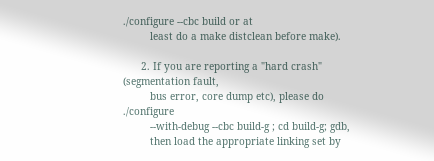./configure --cbc build or at
         least do a make distclean before make).

      2. If you are reporting a "hard crash" (segmentation fault,
         bus error, core dump etc), please do ./configure
         --with-debug --cbc build-g ; cd build-g; gdb,
         then load the appropriate linking set by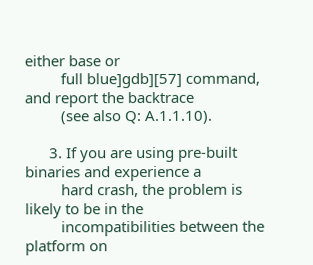either base or
         full blue]gdb][57] command, and report the backtrace
         (see also Q: A.1.1.10).

      3. If you are using pre-built binaries and experience a
         hard crash, the problem is likely to be in the
         incompatibilities between the platform on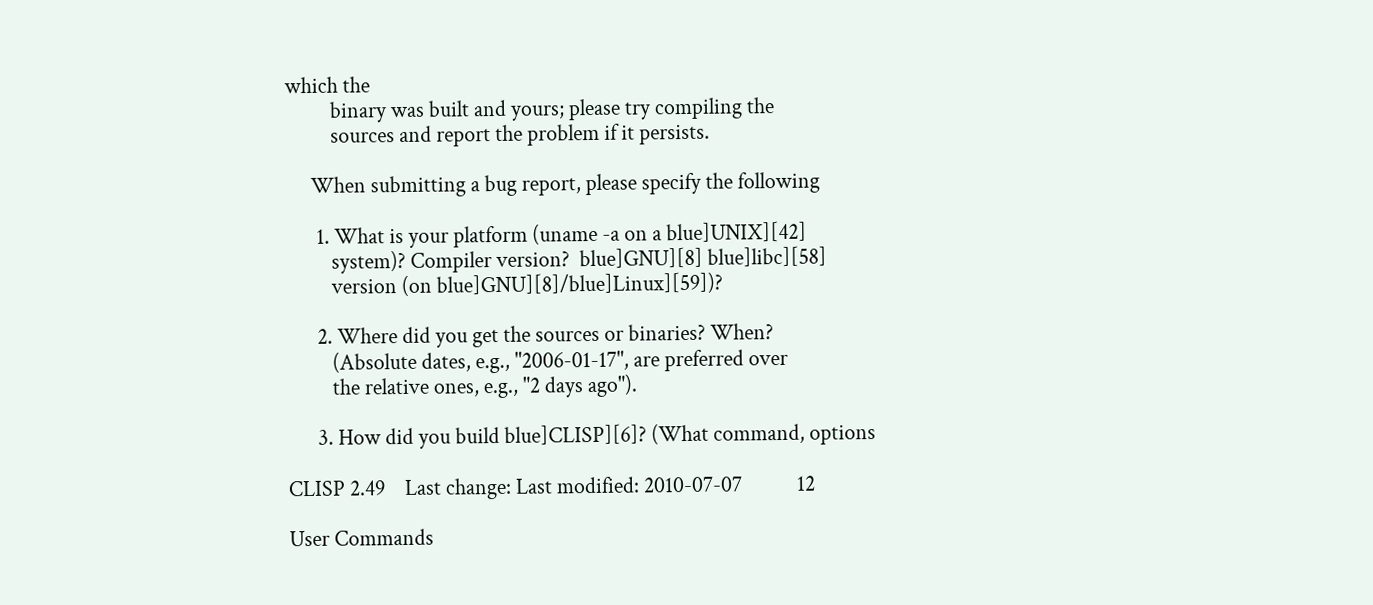which the
         binary was built and yours; please try compiling the
         sources and report the problem if it persists.

     When submitting a bug report, please specify the following

      1. What is your platform (uname -a on a blue]UNIX][42]
         system)? Compiler version?  blue]GNU][8] blue]libc][58]
         version (on blue]GNU][8]/blue]Linux][59])?

      2. Where did you get the sources or binaries? When?
         (Absolute dates, e.g., "2006-01-17", are preferred over
         the relative ones, e.g., "2 days ago").

      3. How did you build blue]CLISP][6]? (What command, options

CLISP 2.49    Last change: Last modified: 2010-07-07           12

User Commands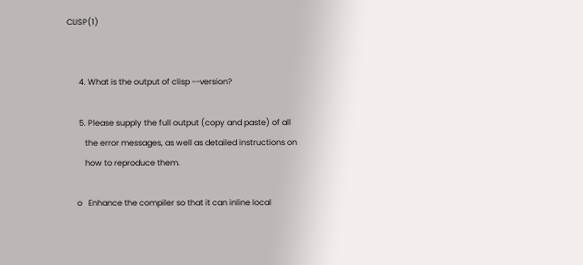CLISP(1)


      4. What is the output of clisp --version?

      5. Please supply the full output (copy and paste) of all
         the error messages, as well as detailed instructions on
         how to reproduce them.

     o   Enhance the compiler so that it can inline local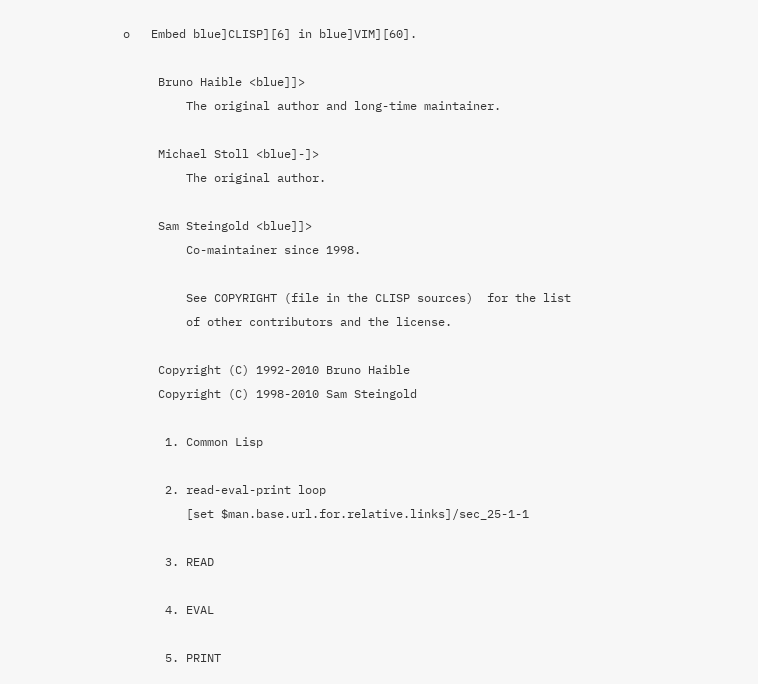o   Embed blue]CLISP][6] in blue]VIM][60].

     Bruno Haible <blue]]>
         The original author and long-time maintainer.

     Michael Stoll <blue]-]>
         The original author.

     Sam Steingold <blue]]>
         Co-maintainer since 1998.

         See COPYRIGHT (file in the CLISP sources)  for the list
         of other contributors and the license.

     Copyright (C) 1992-2010 Bruno Haible
     Copyright (C) 1998-2010 Sam Steingold

      1. Common Lisp

      2. read-eval-print loop
         [set $man.base.url.for.relative.links]/sec_25-1-1

      3. READ

      4. EVAL

      5. PRINT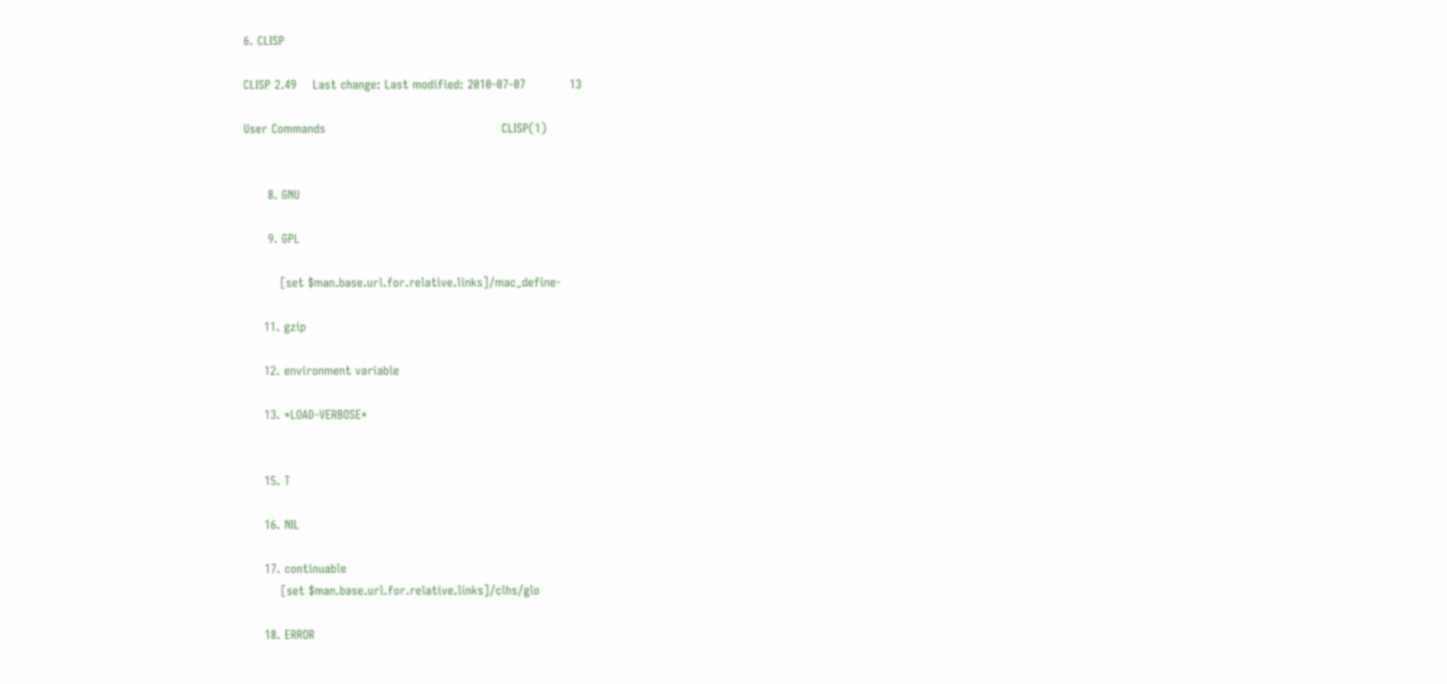6. CLISP

CLISP 2.49    Last change: Last modified: 2010-07-07           13

User Commands                                            CLISP(1)


      8. GNU

      9. GPL

         [set $man.base.url.for.relative.links]/mac_define-

     11. gzip

     12. environment variable

     13. *LOAD-VERBOSE*


     15. T

     16. NIL

     17. continuable
         [set $man.base.url.for.relative.links]/clhs/glo

     18. ERROR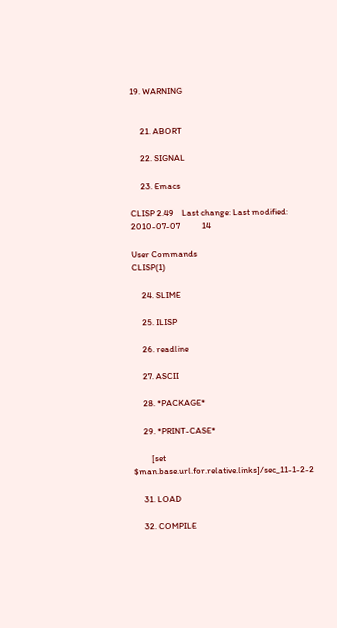19. WARNING


     21. ABORT

     22. SIGNAL

     23. Emacs

CLISP 2.49    Last change: Last modified: 2010-07-07           14

User Commands                                            CLISP(1)

     24. SLIME

     25. ILISP

     26. readline

     27. ASCII

     28. *PACKAGE*

     29. *PRINT-CASE*

         [set $man.base.url.for.relative.links]/sec_11-1-2-2

     31. LOAD

     32. COMPILE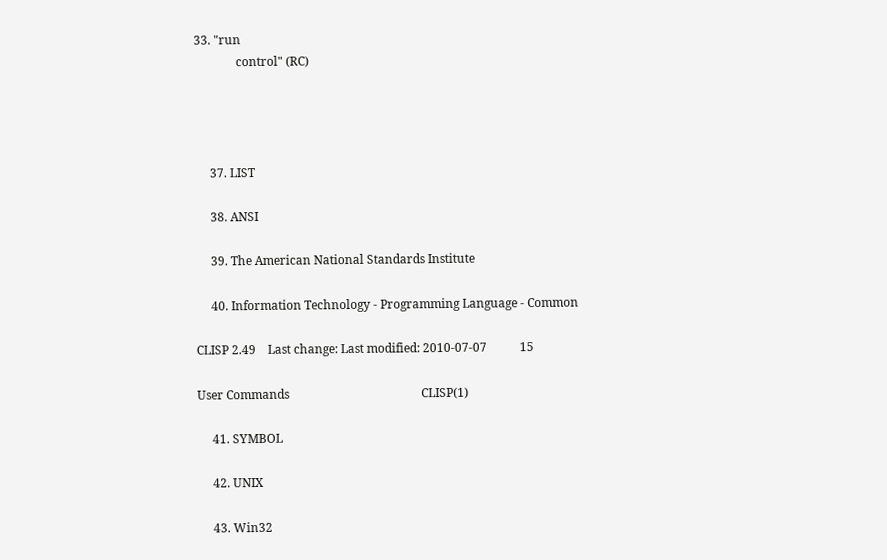33. "run
              control" (RC)




     37. LIST

     38. ANSI

     39. The American National Standards Institute

     40. Information Technology - Programming Language - Common

CLISP 2.49    Last change: Last modified: 2010-07-07           15

User Commands                                            CLISP(1)

     41. SYMBOL

     42. UNIX

     43. Win32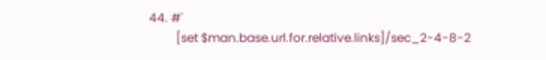44. #'
         [set $man.base.url.for.relative.links]/sec_2-4-8-2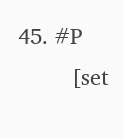45. #P
         [set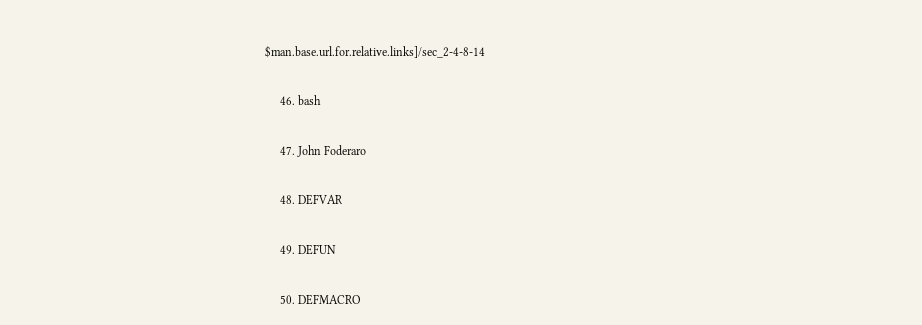$man.base.url.for.relative.links]/sec_2-4-8-14

     46. bash

     47. John Foderaro

     48. DEFVAR

     49. DEFUN

     50. DEFMACRO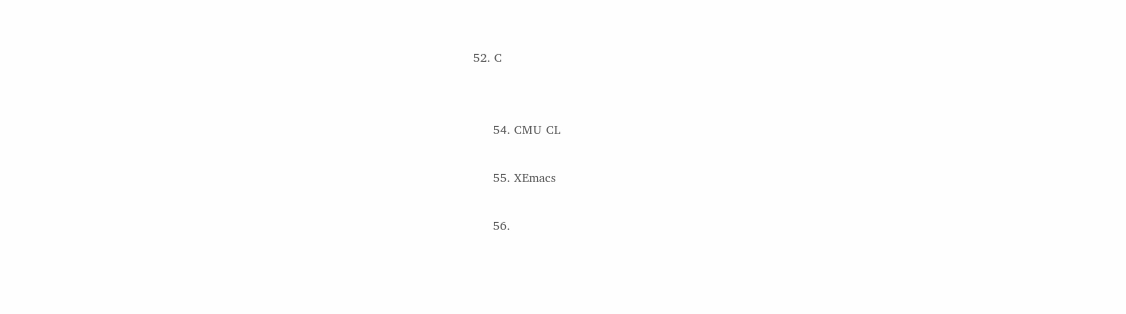52. C


     54. CMU CL

     55. XEmacs

     56.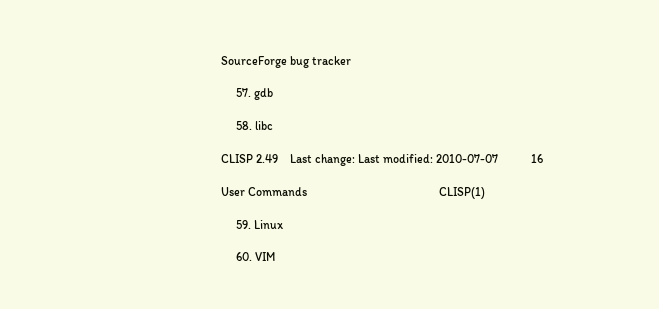SourceForge bug tracker

     57. gdb

     58. libc

CLISP 2.49    Last change: Last modified: 2010-07-07           16

User Commands                                            CLISP(1)

     59. Linux

     60. VIM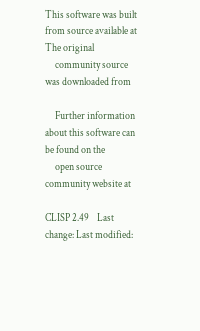This software was built from source available at  The original
     community source was downloaded from

     Further information about this software can be found on the
     open source community website at

CLISP 2.49    Last change: Last modified: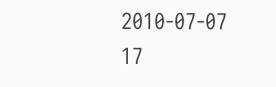2010-07-07           17